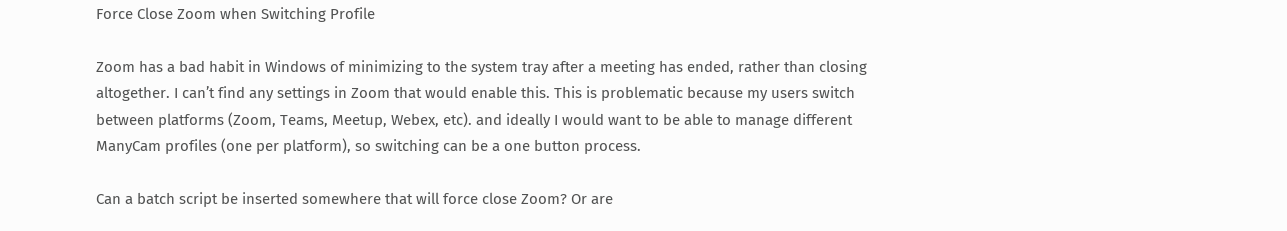Force Close Zoom when Switching Profile

Zoom has a bad habit in Windows of minimizing to the system tray after a meeting has ended, rather than closing altogether. I can’t find any settings in Zoom that would enable this. This is problematic because my users switch between platforms (Zoom, Teams, Meetup, Webex, etc). and ideally I would want to be able to manage different ManyCam profiles (one per platform), so switching can be a one button process.

Can a batch script be inserted somewhere that will force close Zoom? Or are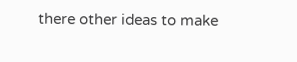there other ideas to make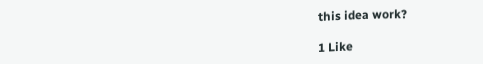this idea work?

1 Like